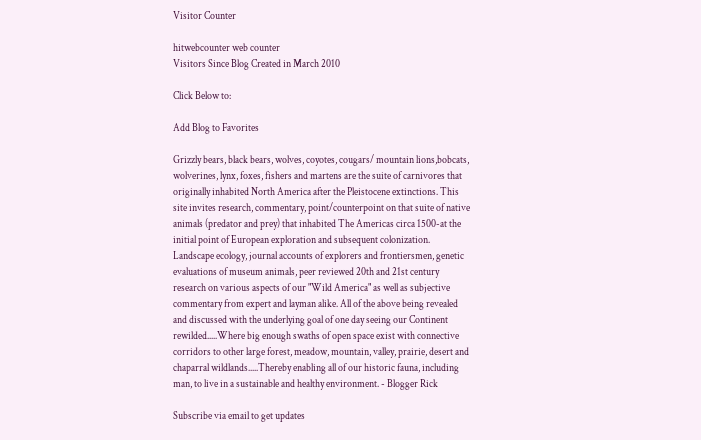Visitor Counter

hitwebcounter web counter
Visitors Since Blog Created in March 2010

Click Below to:

Add Blog to Favorites

Grizzly bears, black bears, wolves, coyotes, cougars/ mountain lions,bobcats, wolverines, lynx, foxes, fishers and martens are the suite of carnivores that originally inhabited North America after the Pleistocene extinctions. This site invites research, commentary, point/counterpoint on that suite of native animals (predator and prey) that inhabited The Americas circa 1500-at the initial point of European exploration and subsequent colonization. Landscape ecology, journal accounts of explorers and frontiersmen, genetic evaluations of museum animals, peer reviewed 20th and 21st century research on various aspects of our "Wild America" as well as subjective commentary from expert and layman alike. All of the above being revealed and discussed with the underlying goal of one day seeing our Continent rewilded.....Where big enough swaths of open space exist with connective corridors to other large forest, meadow, mountain, valley, prairie, desert and chaparral wildlands.....Thereby enabling all of our historic fauna, including man, to live in a sustainable and healthy environment. - Blogger Rick

Subscribe via email to get updates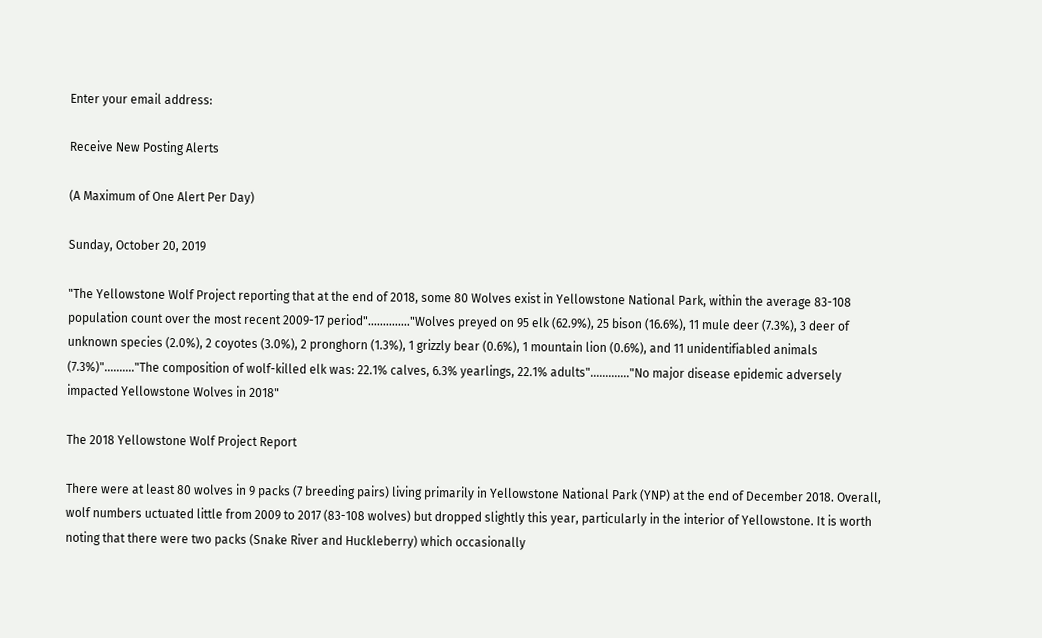Enter your email address:

Receive New Posting Alerts

(A Maximum of One Alert Per Day)

Sunday, October 20, 2019

"The Yellowstone Wolf Project reporting that at the end of 2018, some 80 Wolves exist in Yellowstone National Park, within the average 83-108 population count over the most recent 2009-17 period".............."Wolves preyed on 95 elk (62.9%), 25 bison (16.6%), 11 mule deer (7.3%), 3 deer of unknown species (2.0%), 2 coyotes (3.0%), 2 pronghorn (1.3%), 1 grizzly bear (0.6%), 1 mountain lion (0.6%), and 11 unidentifiabled animals (7.3%)".........."The composition of wolf-killed elk was: 22.1% calves, 6.3% yearlings, 22.1% adults"............."No major disease epidemic adversely impacted Yellowstone Wolves in 2018"

The 2018 Yellowstone Wolf Project Report

There were at least 80 wolves in 9 packs (7 breeding pairs) living primarily in Yellowstone National Park (YNP) at the end of December 2018. Overall, wolf numbers uctuated little from 2009 to 2017 (83-108 wolves) but dropped slightly this year, particularly in the interior of Yellowstone. It is worth noting that there were two packs (Snake River and Huckleberry) which occasionally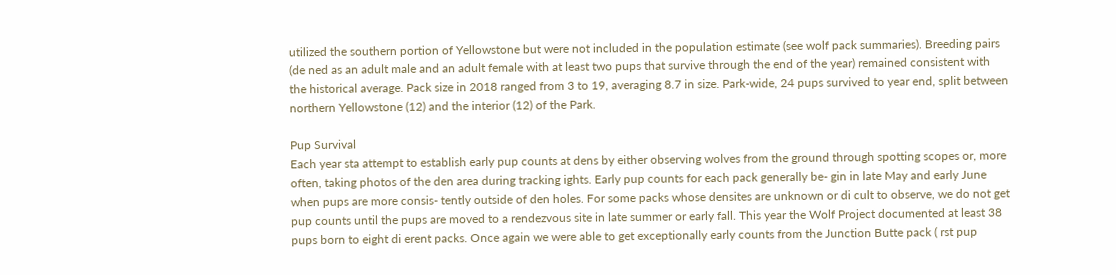utilized the southern portion of Yellowstone but were not included in the population estimate (see wolf pack summaries). Breeding pairs (de ned as an adult male and an adult female with at least two pups that survive through the end of the year) remained consistent with the historical average. Pack size in 2018 ranged from 3 to 19, averaging 8.7 in size. Park-wide, 24 pups survived to year end, split between northern Yellowstone (12) and the interior (12) of the Park.

Pup Survival
Each year sta attempt to establish early pup counts at dens by either observing wolves from the ground through spotting scopes or, more often, taking photos of the den area during tracking ights. Early pup counts for each pack generally be- gin in late May and early June when pups are more consis- tently outside of den holes. For some packs whose densites are unknown or di cult to observe, we do not get pup counts until the pups are moved to a rendezvous site in late summer or early fall. This year the Wolf Project documented at least 38 pups born to eight di erent packs. Once again we were able to get exceptionally early counts from the Junction Butte pack ( rst pup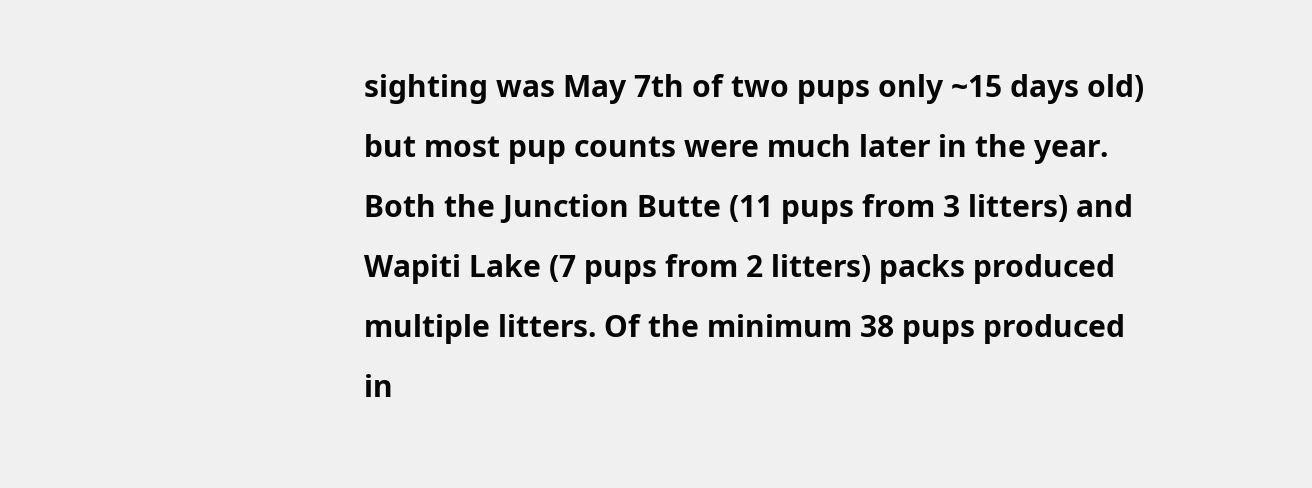sighting was May 7th of two pups only ~15 days old) but most pup counts were much later in the year. Both the Junction Butte (11 pups from 3 litters) and Wapiti Lake (7 pups from 2 litters) packs produced multiple litters. Of the minimum 38 pups produced in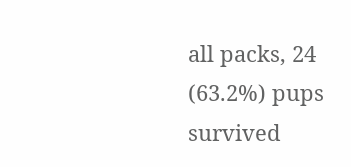all packs, 24 (63.2%) pups survived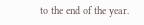to the end of the year.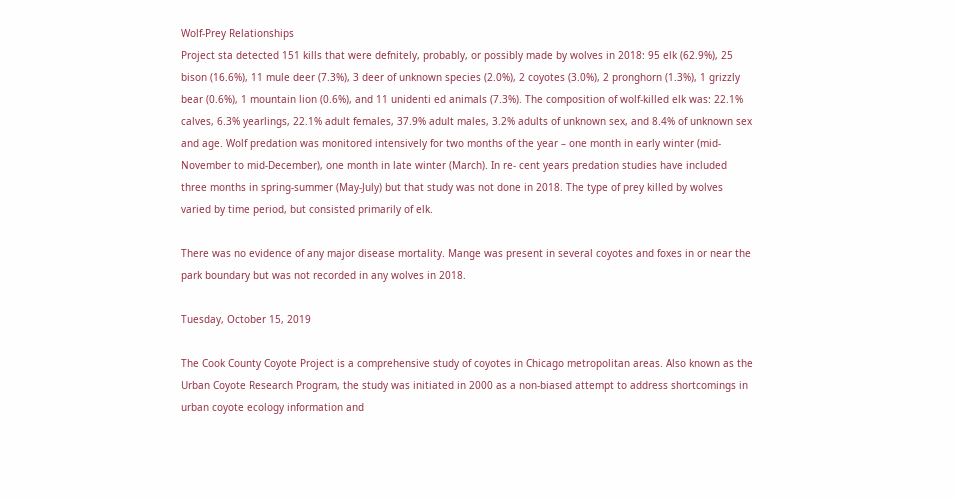Wolf-Prey Relationships
Project sta detected 151 kills that were defnitely, probably, or possibly made by wolves in 2018: 95 elk (62.9%), 25 bison (16.6%), 11 mule deer (7.3%), 3 deer of unknown species (2.0%), 2 coyotes (3.0%), 2 pronghorn (1.3%), 1 grizzly bear (0.6%), 1 mountain lion (0.6%), and 11 unidenti ed animals (7.3%). The composition of wolf-killed elk was: 22.1% calves, 6.3% yearlings, 22.1% adult females, 37.9% adult males, 3.2% adults of unknown sex, and 8.4% of unknown sex and age. Wolf predation was monitored intensively for two months of the year – one month in early winter (mid-November to mid-December), one month in late winter (March). In re- cent years predation studies have included three months in spring-summer (May-July) but that study was not done in 2018. The type of prey killed by wolves varied by time period, but consisted primarily of elk.

There was no evidence of any major disease mortality. Mange was present in several coyotes and foxes in or near the park boundary but was not recorded in any wolves in 2018.

Tuesday, October 15, 2019

The Cook County Coyote Project is a comprehensive study of coyotes in Chicago metropolitan areas. Also known as the Urban Coyote Research Program, the study was initiated in 2000 as a non-biased attempt to address shortcomings in urban coyote ecology information and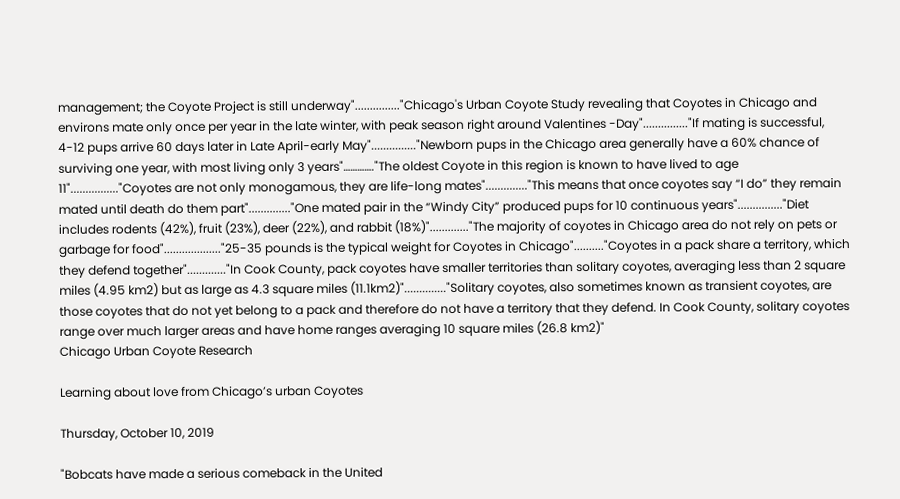management; the Coyote Project is still underway"..............."Chicago's Urban Coyote Study revealing that Coyotes in Chicago and environs mate only once per year in the late winter, with peak season right around Valentines -Day"..............."If mating is successful, 4-12 pups arrive 60 days later in Late April-early May"..............."Newborn pups in the Chicago area generally have a 60% chance of surviving one year, with most living only 3 years"…………."The oldest Coyote in this region is known to have lived to age 11"................"Coyotes are not only monogamous, they are life-long mates".............."This means that once coyotes say “I do” they remain mated until death do them part".............."One mated pair in the “Windy City” produced pups for 10 continuous years"..............."Diet includes rodents (42%), fruit (23%), deer (22%), and rabbit (18%)"............."The majority of coyotes in Chicago area do not rely on pets or garbage for food"..................."25-35 pounds is the typical weight for Coyotes in Chicago".........."Coyotes in a pack share a territory, which they defend together"............."In Cook County, pack coyotes have smaller territories than solitary coyotes, averaging less than 2 square miles (4.95 km2) but as large as 4.3 square miles (11.1km2)".............."Solitary coyotes, also sometimes known as transient coyotes, are those coyotes that do not yet belong to a pack and therefore do not have a territory that they defend. In Cook County, solitary coyotes range over much larger areas and have home ranges averaging 10 square miles (26.8 km2)"
Chicago Urban Coyote Research

Learning about love from Chicago’s urban Coyotes

Thursday, October 10, 2019

"Bobcats have made a serious comeback in the United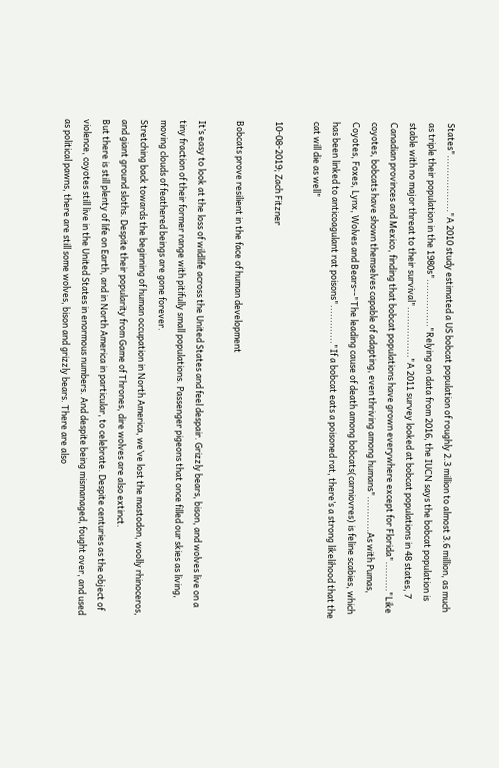States"..................."A 2010 study estimated a US bobcat population of roughly 2.3 million to almost 3.6 million, as much as triple their population in the 1980s"................"Relying on data from 2016, the IUCN says the bobcat population is stable with no major threat to their survival"................."A 2011 survey looked at bobcat populations in 48 states, 7 Canadian provinces and Mexico, finding that bobcat populations have grown everywhere except for Florida".........."Like coyotes, bobcats have shown themselves capable of adapting, even thriving among humans"............As with Pumas, Coyotes, Foxes, Lynx, Wolves and Bears--"The leading cause of death among bobcats(carniovres) is feline scabies, which has been linked to anticoagulant rat poisons"............."If a bobcat eats a poisoned rat, there’s a strong likelihood that the cat will die as well"

10-08-2019; Zach Fitzner

Bobcats prove resilient in the face of human development

It’s easy to look at the loss of wildlife across the United States and feel despair. Grizzly bears, bison, and wolves live on a tiny fraction of their former range with pitifully small populations. Passenger pigeons that once filled our skies as living, moving clouds of feathered beings are gone forever.
Stretching back towards the beginning of human occupation in North America, we’ve lost the mastodon, woolly rhinoceros, and giant ground sloths. Despite their popularity from Game of Thrones, dire wolves are also extinct.
But there is still plenty of life on Earth, and in North America in particular, to celebrate. Despite centuries as the object of violence, coyotes still live in the United States in enormous numbers. And despite being mismanaged, fought over, and used as political pawns, there are still some wolves, bison and grizzly bears. There are also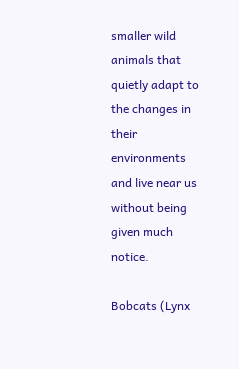smaller wild animals that quietly adapt to the changes in their environments and live near us without being given much notice.

Bobcats (Lynx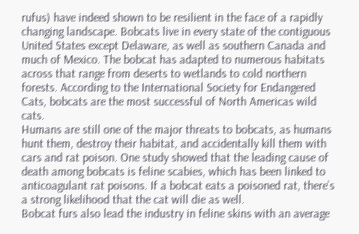rufus) have indeed shown to be resilient in the face of a rapidly changing landscape. Bobcats live in every state of the contiguous United States except Delaware, as well as southern Canada and much of Mexico. The bobcat has adapted to numerous habitats across that range from deserts to wetlands to cold northern forests. According to the International Society for Endangered Cats, bobcats are the most successful of North Americas wild cats.
Humans are still one of the major threats to bobcats, as humans hunt them, destroy their habitat, and accidentally kill them with cars and rat poison. One study showed that the leading cause of death among bobcats is feline scabies, which has been linked to anticoagulant rat poisons. If a bobcat eats a poisoned rat, there’s a strong likelihood that the cat will die as well.
Bobcat furs also lead the industry in feline skins with an average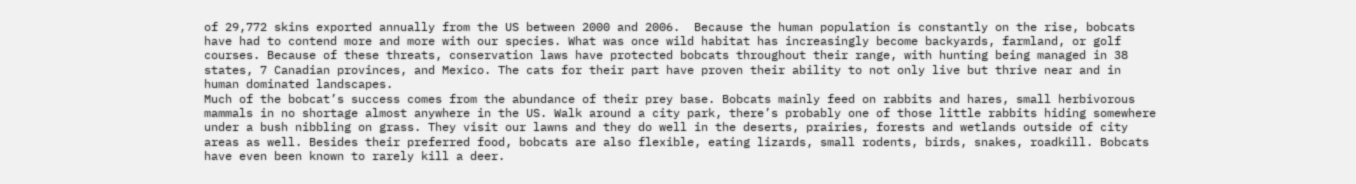of 29,772 skins exported annually from the US between 2000 and 2006.  Because the human population is constantly on the rise, bobcats have had to contend more and more with our species. What was once wild habitat has increasingly become backyards, farmland, or golf courses. Because of these threats, conservation laws have protected bobcats throughout their range, with hunting being managed in 38 states, 7 Canadian provinces, and Mexico. The cats for their part have proven their ability to not only live but thrive near and in human dominated landscapes.
Much of the bobcat’s success comes from the abundance of their prey base. Bobcats mainly feed on rabbits and hares, small herbivorous mammals in no shortage almost anywhere in the US. Walk around a city park, there’s probably one of those little rabbits hiding somewhere under a bush nibbling on grass. They visit our lawns and they do well in the deserts, prairies, forests and wetlands outside of city areas as well. Besides their preferred food, bobcats are also flexible, eating lizards, small rodents, birds, snakes, roadkill. Bobcats have even been known to rarely kill a deer.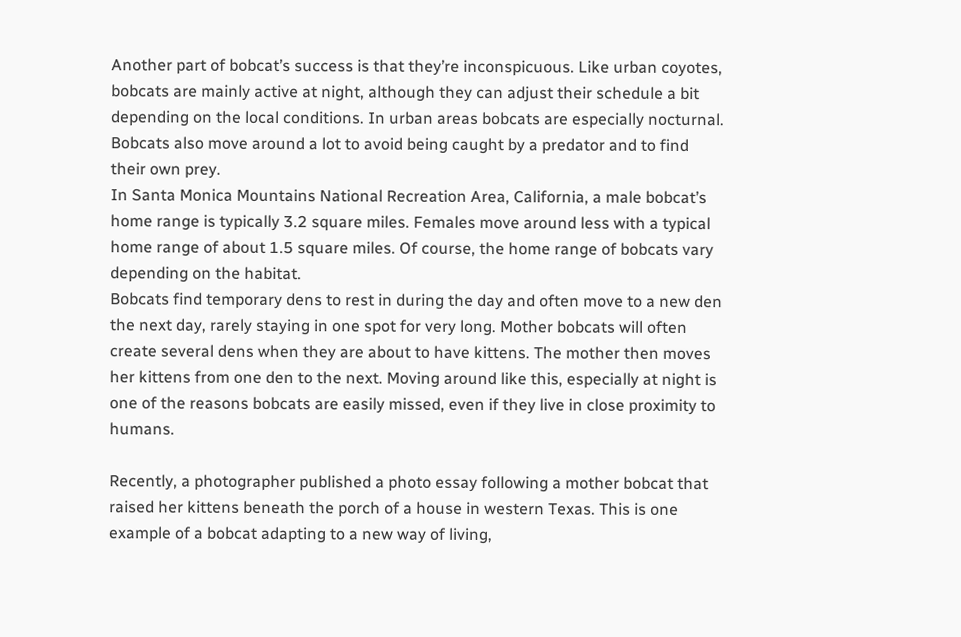Another part of bobcat’s success is that they’re inconspicuous. Like urban coyotes, bobcats are mainly active at night, although they can adjust their schedule a bit depending on the local conditions. In urban areas bobcats are especially nocturnal. Bobcats also move around a lot to avoid being caught by a predator and to find their own prey.
In Santa Monica Mountains National Recreation Area, California, a male bobcat’s home range is typically 3.2 square miles. Females move around less with a typical home range of about 1.5 square miles. Of course, the home range of bobcats vary depending on the habitat.
Bobcats find temporary dens to rest in during the day and often move to a new den the next day, rarely staying in one spot for very long. Mother bobcats will often create several dens when they are about to have kittens. The mother then moves her kittens from one den to the next. Moving around like this, especially at night is one of the reasons bobcats are easily missed, even if they live in close proximity to humans.

Recently, a photographer published a photo essay following a mother bobcat that raised her kittens beneath the porch of a house in western Texas. This is one example of a bobcat adapting to a new way of living,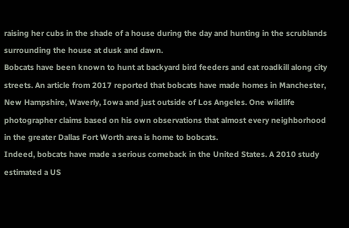raising her cubs in the shade of a house during the day and hunting in the scrublands surrounding the house at dusk and dawn.
Bobcats have been known to hunt at backyard bird feeders and eat roadkill along city streets. An article from 2017 reported that bobcats have made homes in Manchester, New Hampshire, Waverly, Iowa and just outside of Los Angeles. One wildlife photographer claims based on his own observations that almost every neighborhood in the greater Dallas Fort Worth area is home to bobcats.
Indeed, bobcats have made a serious comeback in the United States. A 2010 study estimated a US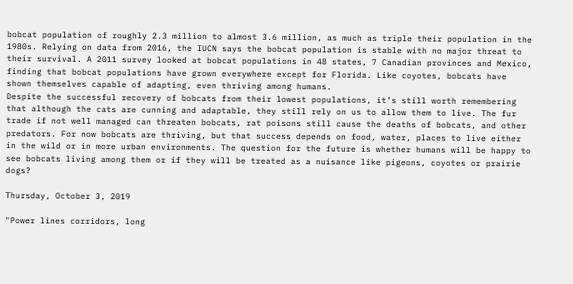bobcat population of roughly 2.3 million to almost 3.6 million, as much as triple their population in the 1980s. Relying on data from 2016, the IUCN says the bobcat population is stable with no major threat to their survival. A 2011 survey looked at bobcat populations in 48 states, 7 Canadian provinces and Mexico, finding that bobcat populations have grown everywhere except for Florida. Like coyotes, bobcats have shown themselves capable of adapting, even thriving among humans.
Despite the successful recovery of bobcats from their lowest populations, it’s still worth remembering that although the cats are cunning and adaptable, they still rely on us to allow them to live. The fur trade if not well managed can threaten bobcats, rat poisons still cause the deaths of bobcats, and other predators. For now bobcats are thriving, but that success depends on food, water, places to live either in the wild or in more urban environments. The question for the future is whether humans will be happy to see bobcats living among them or if they will be treated as a nuisance like pigeons, coyotes or prairie dogs?

Thursday, October 3, 2019

"Power lines corridors, long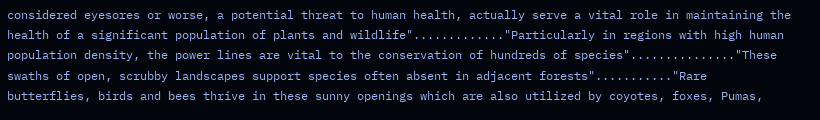considered eyesores or worse, a potential threat to human health, actually serve a vital role in maintaining the health of a significant population of plants and wildlife"............."Particularly in regions with high human population density, the power lines are vital to the conservation of hundreds of species"..............."These swaths of open, scrubby landscapes support species often absent in adjacent forests"..........."Rare butterflies, birds and bees thrive in these sunny openings which are also utilized by coyotes, foxes, Pumas,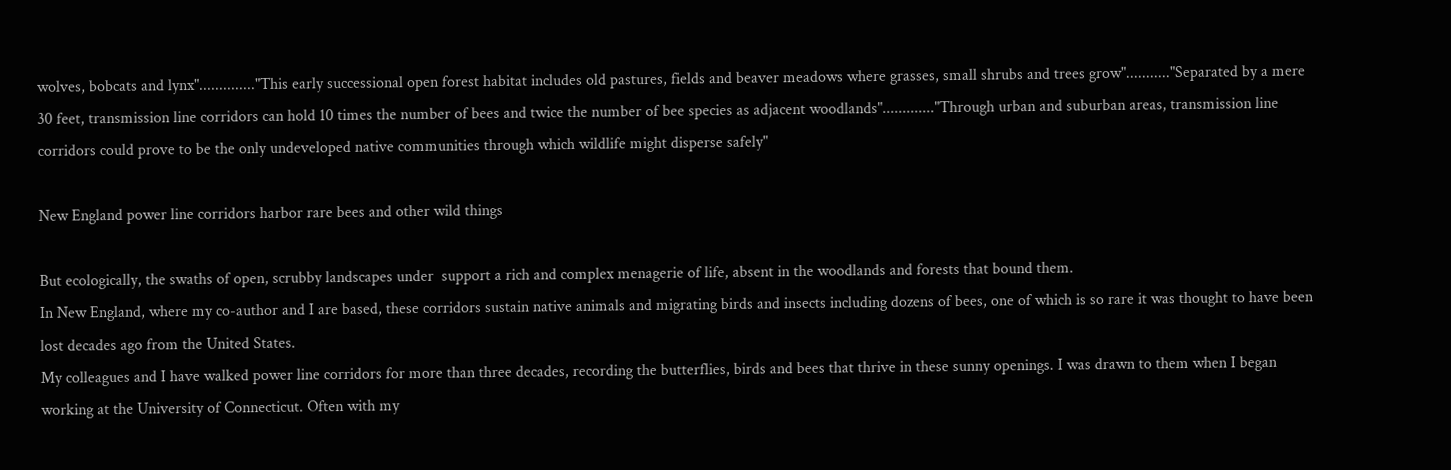wolves, bobcats and lynx".............."This early successional open forest habitat includes old pastures, fields and beaver meadows where grasses, small shrubs and trees grow"..........."Separated by a mere 30 feet, transmission line corridors can hold 10 times the number of bees and twice the number of bee species as adjacent woodlands"............."Through urban and suburban areas, transmission line corridors could prove to be the only undeveloped native communities through which wildlife might disperse safely"

New England power line corridors harbor rare bees and other wild things

But ecologically, the swaths of open, scrubby landscapes under  support a rich and complex menagerie of life, absent in the woodlands and forests that bound them.
In New England, where my co-author and I are based, these corridors sustain native animals and migrating birds and insects including dozens of bees, one of which is so rare it was thought to have been lost decades ago from the United States.
My colleagues and I have walked power line corridors for more than three decades, recording the butterflies, birds and bees that thrive in these sunny openings. I was drawn to them when I began working at the University of Connecticut. Often with my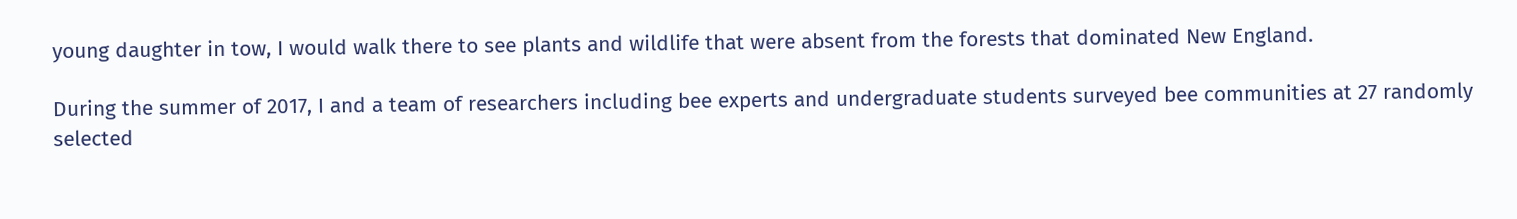young daughter in tow, I would walk there to see plants and wildlife that were absent from the forests that dominated New England.

During the summer of 2017, I and a team of researchers including bee experts and undergraduate students surveyed bee communities at 27 randomly selected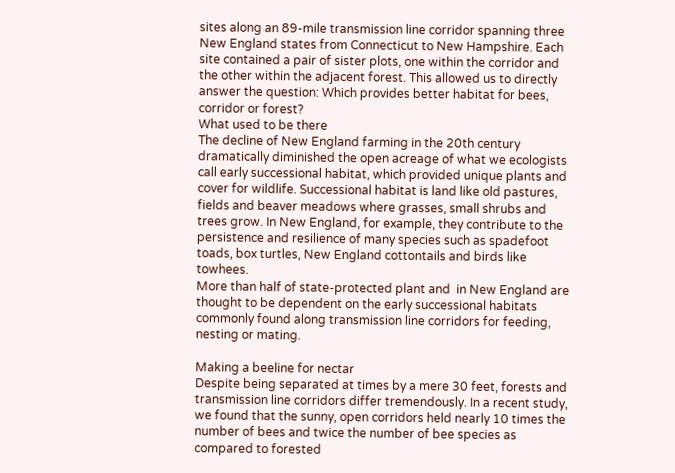sites along an 89-mile transmission line corridor spanning three New England states from Connecticut to New Hampshire. Each site contained a pair of sister plots, one within the corridor and the other within the adjacent forest. This allowed us to directly answer the question: Which provides better habitat for bees, corridor or forest?
What used to be there
The decline of New England farming in the 20th century dramatically diminished the open acreage of what we ecologists call early successional habitat, which provided unique plants and cover for wildlife. Successional habitat is land like old pastures, fields and beaver meadows where grasses, small shrubs and trees grow. In New England, for example, they contribute to the persistence and resilience of many species such as spadefoot toads, box turtles, New England cottontails and birds like towhees.
More than half of state-protected plant and  in New England are thought to be dependent on the early successional habitats commonly found along transmission line corridors for feeding, nesting or mating.

Making a beeline for nectar
Despite being separated at times by a mere 30 feet, forests and transmission line corridors differ tremendously. In a recent study, we found that the sunny, open corridors held nearly 10 times the number of bees and twice the number of bee species as compared to forested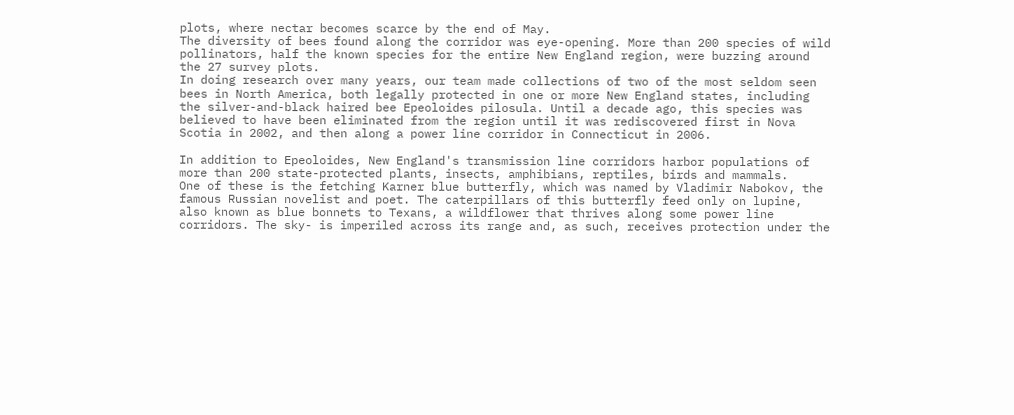plots, where nectar becomes scarce by the end of May.
The diversity of bees found along the corridor was eye-opening. More than 200 species of wild pollinators, half the known species for the entire New England region, were buzzing around the 27 survey plots.
In doing research over many years, our team made collections of two of the most seldom seen bees in North America, both legally protected in one or more New England states, including the silver-and-black haired bee Epeoloides pilosula. Until a decade ago, this species was believed to have been eliminated from the region until it was rediscovered first in Nova Scotia in 2002, and then along a power line corridor in Connecticut in 2006.

In addition to Epeoloides, New England's transmission line corridors harbor populations of more than 200 state-protected plants, insects, amphibians, reptiles, birds and mammals.
One of these is the fetching Karner blue butterfly, which was named by Vladimir Nabokov, the famous Russian novelist and poet. The caterpillars of this butterfly feed only on lupine, also known as blue bonnets to Texans, a wildflower that thrives along some power line corridors. The sky- is imperiled across its range and, as such, receives protection under the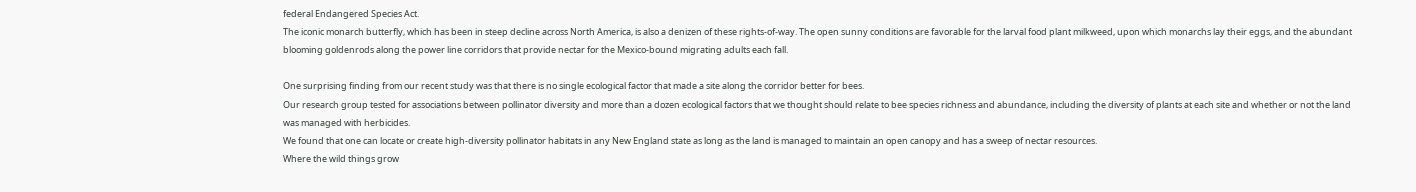federal Endangered Species Act.
The iconic monarch butterfly, which has been in steep decline across North America, is also a denizen of these rights-of-way. The open sunny conditions are favorable for the larval food plant milkweed, upon which monarchs lay their eggs, and the abundant blooming goldenrods along the power line corridors that provide nectar for the Mexico-bound migrating adults each fall.

One surprising finding from our recent study was that there is no single ecological factor that made a site along the corridor better for bees.
Our research group tested for associations between pollinator diversity and more than a dozen ecological factors that we thought should relate to bee species richness and abundance, including the diversity of plants at each site and whether or not the land was managed with herbicides.
We found that one can locate or create high-diversity pollinator habitats in any New England state as long as the land is managed to maintain an open canopy and has a sweep of nectar resources.
Where the wild things grow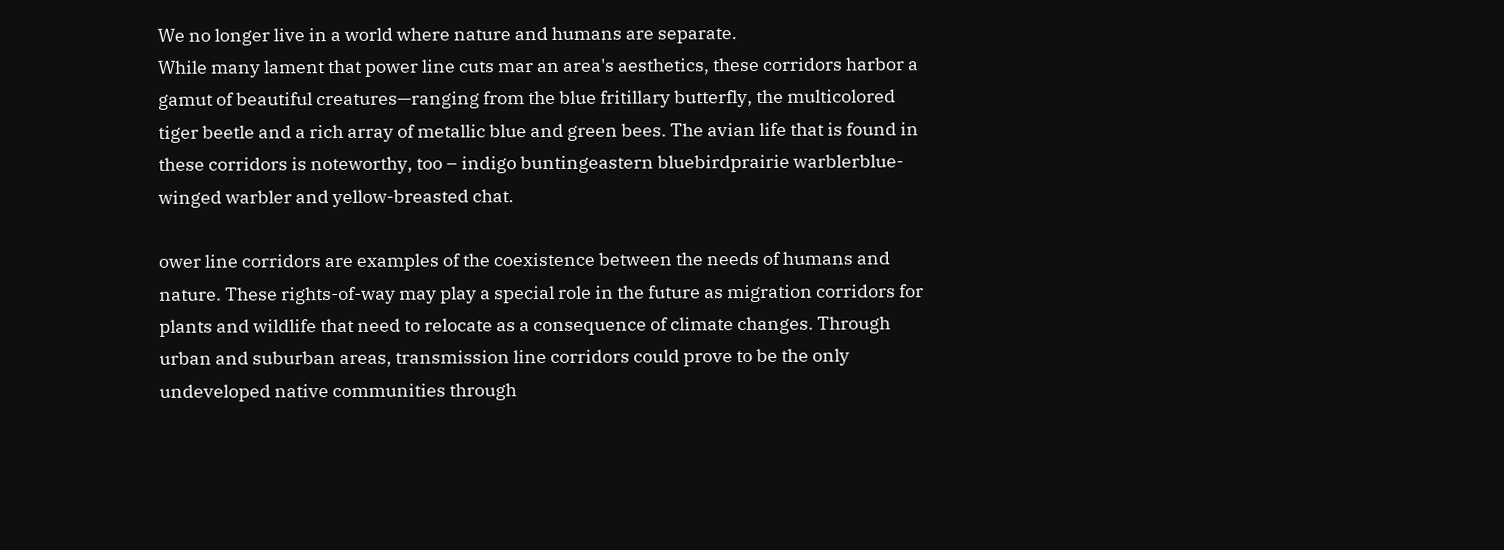We no longer live in a world where nature and humans are separate.
While many lament that power line cuts mar an area's aesthetics, these corridors harbor a gamut of beautiful creatures—ranging from the blue fritillary butterfly, the multicolored tiger beetle and a rich array of metallic blue and green bees. The avian life that is found in these corridors is noteworthy, too – indigo buntingeastern bluebirdprairie warblerblue-winged warbler and yellow-breasted chat.

ower line corridors are examples of the coexistence between the needs of humans and nature. These rights-of-way may play a special role in the future as migration corridors for plants and wildlife that need to relocate as a consequence of climate changes. Through urban and suburban areas, transmission line corridors could prove to be the only undeveloped native communities through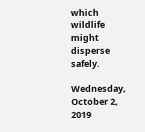which wildlife might disperse safely.

Wednesday, October 2, 2019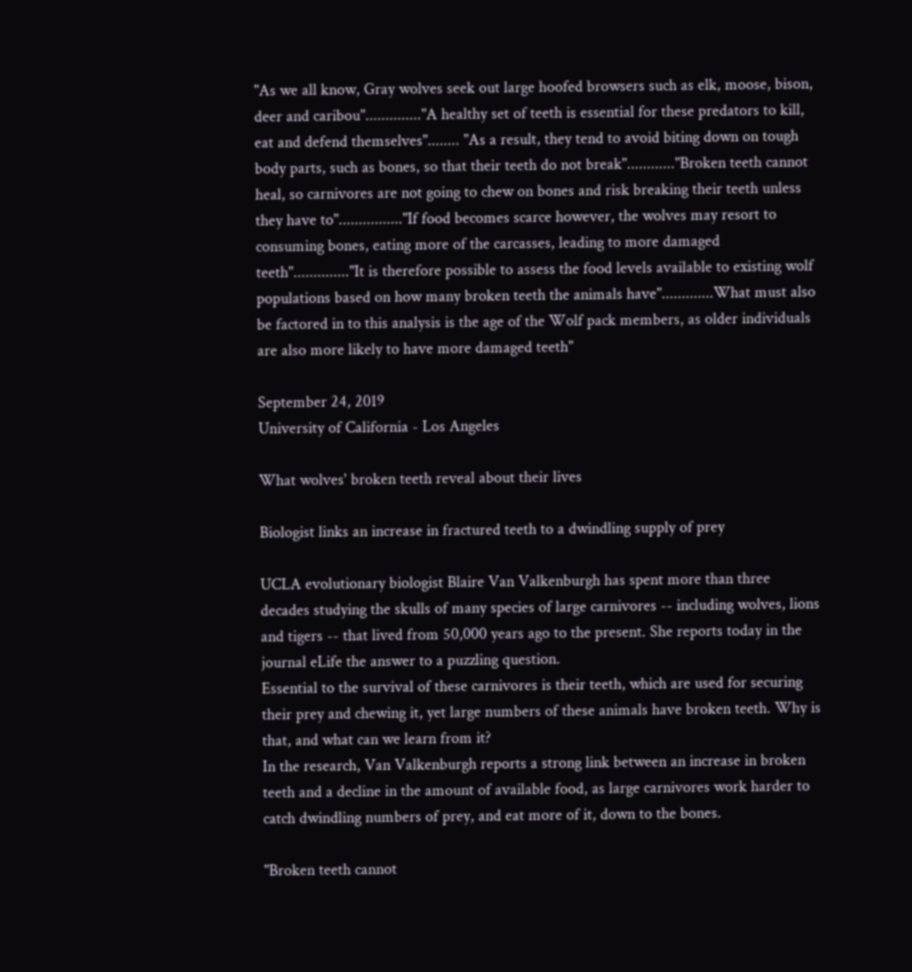"As we all know, Gray wolves seek out large hoofed browsers such as elk, moose, bison, deer and caribou".............."A healthy set of teeth is essential for these predators to kill, eat and defend themselves"........ "As a result, they tend to avoid biting down on tough body parts, such as bones, so that their teeth do not break"............"Broken teeth cannot heal, so carnivores are not going to chew on bones and risk breaking their teeth unless they have to"................"If food becomes scarce however, the wolves may resort to consuming bones, eating more of the carcasses, leading to more damaged teeth".............."It is therefore possible to assess the food levels available to existing wolf populations based on how many broken teeth the animals have".............What must also be factored in to this analysis is the age of the Wolf pack members, as older individuals are also more likely to have more damaged teeth"

September 24, 2019
University of California - Los Angeles

What wolves' broken teeth reveal about their lives

Biologist links an increase in fractured teeth to a dwindling supply of prey

UCLA evolutionary biologist Blaire Van Valkenburgh has spent more than three decades studying the skulls of many species of large carnivores -- including wolves, lions and tigers -- that lived from 50,000 years ago to the present. She reports today in the journal eLife the answer to a puzzling question.
Essential to the survival of these carnivores is their teeth, which are used for securing their prey and chewing it, yet large numbers of these animals have broken teeth. Why is that, and what can we learn from it?
In the research, Van Valkenburgh reports a strong link between an increase in broken teeth and a decline in the amount of available food, as large carnivores work harder to catch dwindling numbers of prey, and eat more of it, down to the bones.

"Broken teeth cannot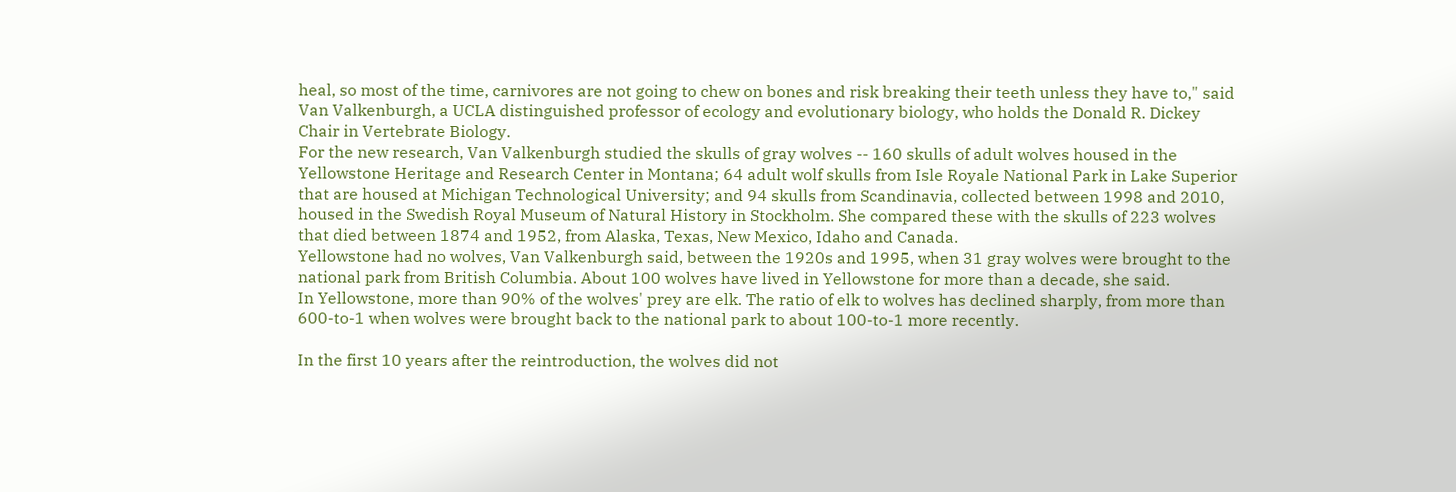heal, so most of the time, carnivores are not going to chew on bones and risk breaking their teeth unless they have to," said Van Valkenburgh, a UCLA distinguished professor of ecology and evolutionary biology, who holds the Donald R. Dickey Chair in Vertebrate Biology.
For the new research, Van Valkenburgh studied the skulls of gray wolves -- 160 skulls of adult wolves housed in the Yellowstone Heritage and Research Center in Montana; 64 adult wolf skulls from Isle Royale National Park in Lake Superior that are housed at Michigan Technological University; and 94 skulls from Scandinavia, collected between 1998 and 2010, housed in the Swedish Royal Museum of Natural History in Stockholm. She compared these with the skulls of 223 wolves that died between 1874 and 1952, from Alaska, Texas, New Mexico, Idaho and Canada.
Yellowstone had no wolves, Van Valkenburgh said, between the 1920s and 1995, when 31 gray wolves were brought to the national park from British Columbia. About 100 wolves have lived in Yellowstone for more than a decade, she said.
In Yellowstone, more than 90% of the wolves' prey are elk. The ratio of elk to wolves has declined sharply, from more than 600-to-1 when wolves were brought back to the national park to about 100-to-1 more recently.

In the first 10 years after the reintroduction, the wolves did not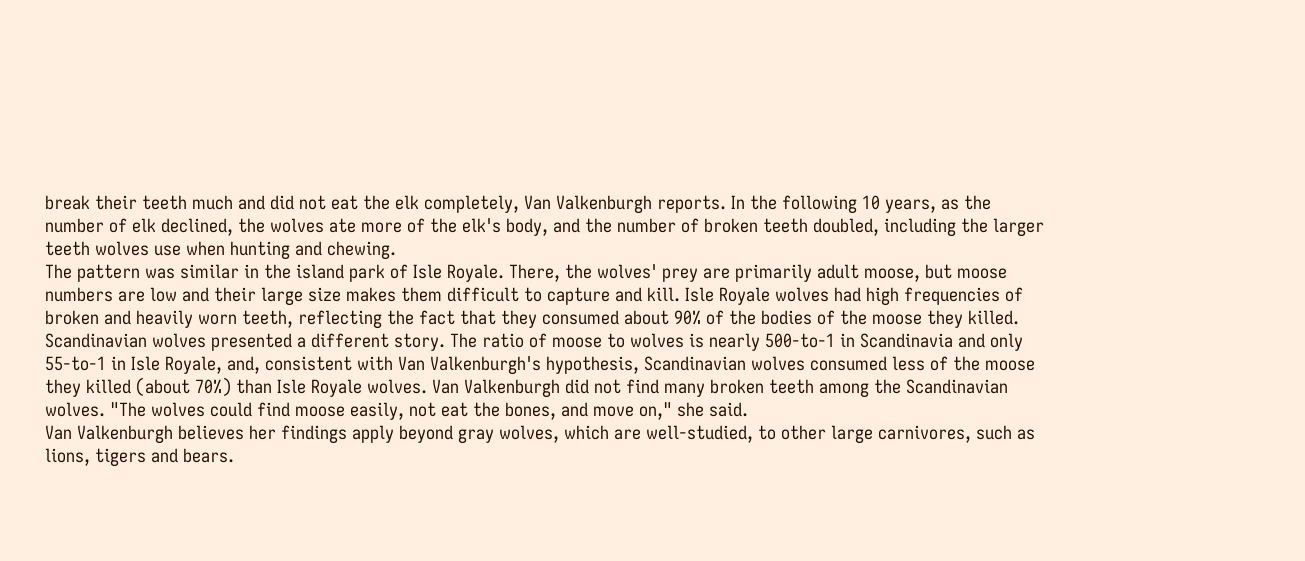break their teeth much and did not eat the elk completely, Van Valkenburgh reports. In the following 10 years, as the number of elk declined, the wolves ate more of the elk's body, and the number of broken teeth doubled, including the larger teeth wolves use when hunting and chewing.
The pattern was similar in the island park of Isle Royale. There, the wolves' prey are primarily adult moose, but moose numbers are low and their large size makes them difficult to capture and kill. Isle Royale wolves had high frequencies of broken and heavily worn teeth, reflecting the fact that they consumed about 90% of the bodies of the moose they killed.
Scandinavian wolves presented a different story. The ratio of moose to wolves is nearly 500-to-1 in Scandinavia and only 55-to-1 in Isle Royale, and, consistent with Van Valkenburgh's hypothesis, Scandinavian wolves consumed less of the moose they killed (about 70%) than Isle Royale wolves. Van Valkenburgh did not find many broken teeth among the Scandinavian wolves. "The wolves could find moose easily, not eat the bones, and move on," she said.
Van Valkenburgh believes her findings apply beyond gray wolves, which are well-studied, to other large carnivores, such as lions, tigers and bears.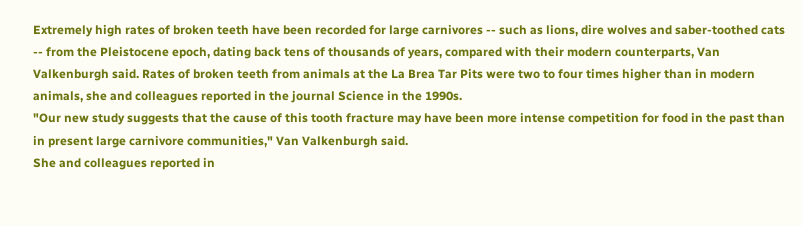Extremely high rates of broken teeth have been recorded for large carnivores -- such as lions, dire wolves and saber-toothed cats -- from the Pleistocene epoch, dating back tens of thousands of years, compared with their modern counterparts, Van Valkenburgh said. Rates of broken teeth from animals at the La Brea Tar Pits were two to four times higher than in modern animals, she and colleagues reported in the journal Science in the 1990s.
"Our new study suggests that the cause of this tooth fracture may have been more intense competition for food in the past than in present large carnivore communities," Van Valkenburgh said.
She and colleagues reported in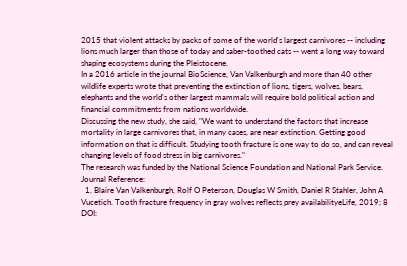2015 that violent attacks by packs of some of the world's largest carnivores -- including lions much larger than those of today and saber-toothed cats -- went a long way toward shaping ecosystems during the Pleistocene.
In a 2016 article in the journal BioScience, Van Valkenburgh and more than 40 other wildlife experts wrote that preventing the extinction of lions, tigers, wolves, bears, elephants and the world's other largest mammals will require bold political action and financial commitments from nations worldwide.
Discussing the new study, she said, "We want to understand the factors that increase mortality in large carnivores that, in many cases, are near extinction. Getting good information on that is difficult. Studying tooth fracture is one way to do so, and can reveal changing levels of food stress in big carnivores."
The research was funded by the National Science Foundation and National Park Service.
Journal Reference:
  1. Blaire Van Valkenburgh, Rolf O Peterson, Douglas W Smith, Daniel R Stahler, John A Vucetich. Tooth fracture frequency in gray wolves reflects prey availabilityeLife, 2019; 8 DOI: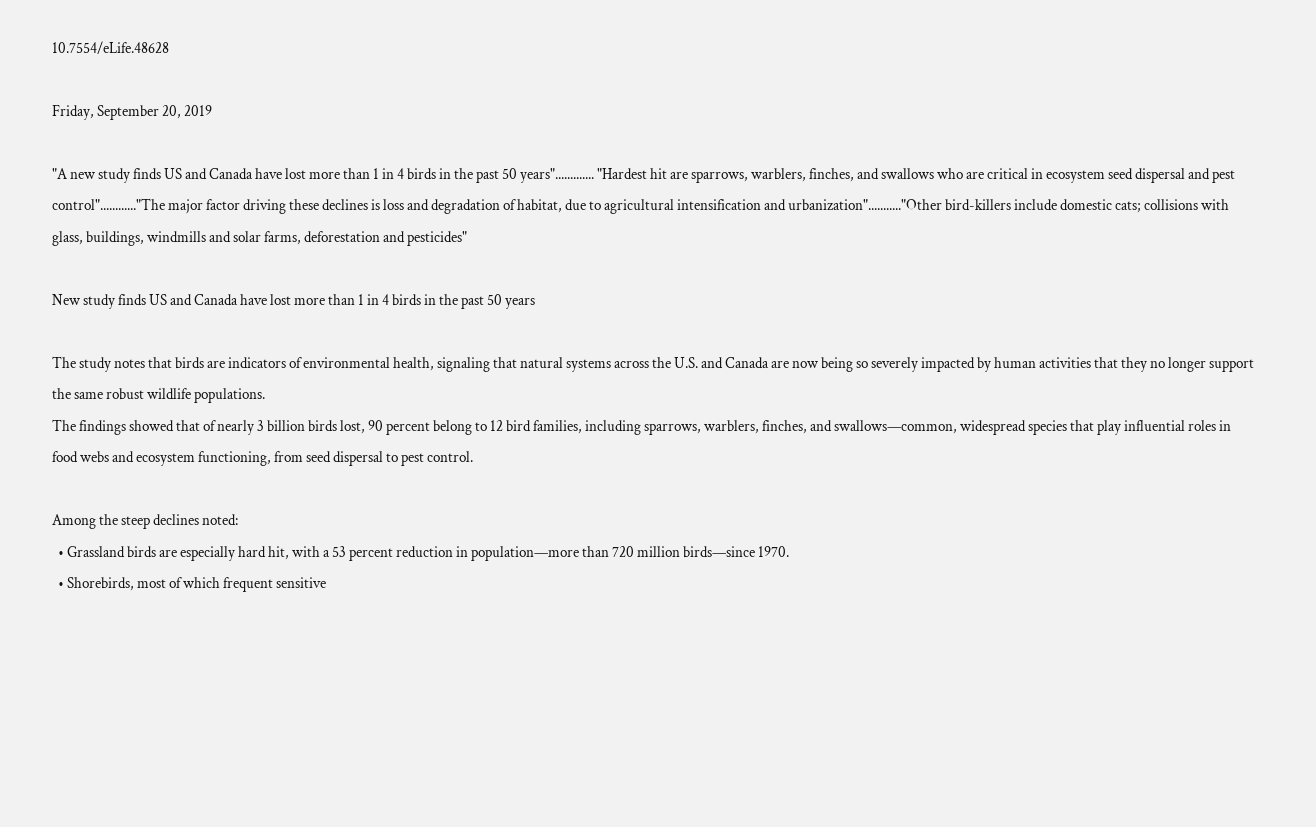10.7554/eLife.48628

Friday, September 20, 2019

"A new study finds US and Canada have lost more than 1 in 4 birds in the past 50 years"............. "Hardest hit are sparrows, warblers, finches, and swallows who are critical in ecosystem seed dispersal and pest control"............"The major factor driving these declines is loss and degradation of habitat, due to agricultural intensification and urbanization"..........."Other bird-killers include domestic cats; collisions with glass, buildings, windmills and solar farms, deforestation and pesticides"

New study finds US and Canada have lost more than 1 in 4 birds in the past 50 years

The study notes that birds are indicators of environmental health, signaling that natural systems across the U.S. and Canada are now being so severely impacted by human activities that they no longer support the same robust wildlife populations.
The findings showed that of nearly 3 billion birds lost, 90 percent belong to 12 bird families, including sparrows, warblers, finches, and swallows—common, widespread species that play influential roles in food webs and ecosystem functioning, from seed dispersal to pest control.

Among the steep declines noted:
  • Grassland birds are especially hard hit, with a 53 percent reduction in population—more than 720 million birds—since 1970.
  • Shorebirds, most of which frequent sensitive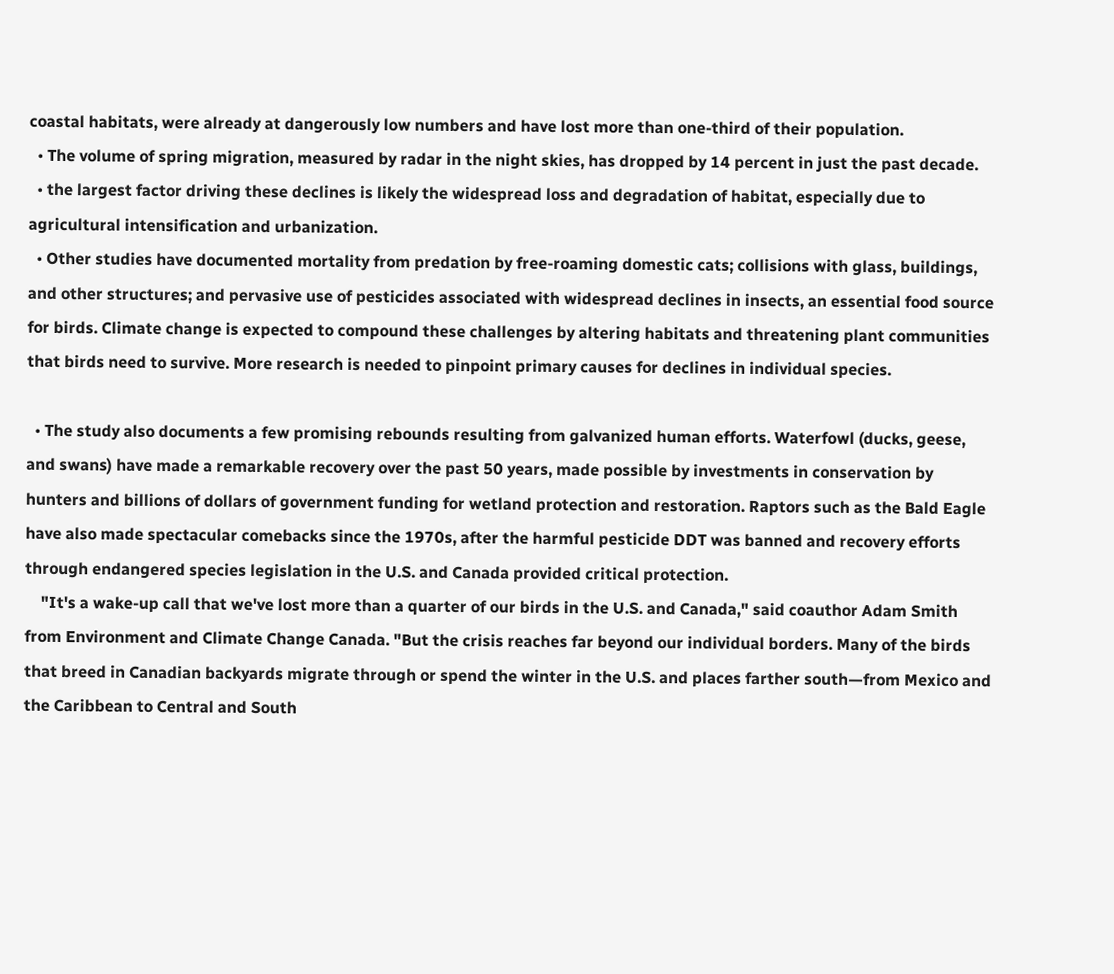coastal habitats, were already at dangerously low numbers and have lost more than one-third of their population.
  • The volume of spring migration, measured by radar in the night skies, has dropped by 14 percent in just the past decade.
  • the largest factor driving these declines is likely the widespread loss and degradation of habitat, especially due to agricultural intensification and urbanization.
  • Other studies have documented mortality from predation by free-roaming domestic cats; collisions with glass, buildings, and other structures; and pervasive use of pesticides associated with widespread declines in insects, an essential food source for birds. Climate change is expected to compound these challenges by altering habitats and threatening plant communities that birds need to survive. More research is needed to pinpoint primary causes for declines in individual species.

  • The study also documents a few promising rebounds resulting from galvanized human efforts. Waterfowl (ducks, geese, and swans) have made a remarkable recovery over the past 50 years, made possible by investments in conservation by hunters and billions of dollars of government funding for wetland protection and restoration. Raptors such as the Bald Eagle have also made spectacular comebacks since the 1970s, after the harmful pesticide DDT was banned and recovery efforts through endangered species legislation in the U.S. and Canada provided critical protection.
    "It's a wake-up call that we've lost more than a quarter of our birds in the U.S. and Canada," said coauthor Adam Smith from Environment and Climate Change Canada. "But the crisis reaches far beyond our individual borders. Many of the birds that breed in Canadian backyards migrate through or spend the winter in the U.S. and places farther south—from Mexico and the Caribbean to Central and South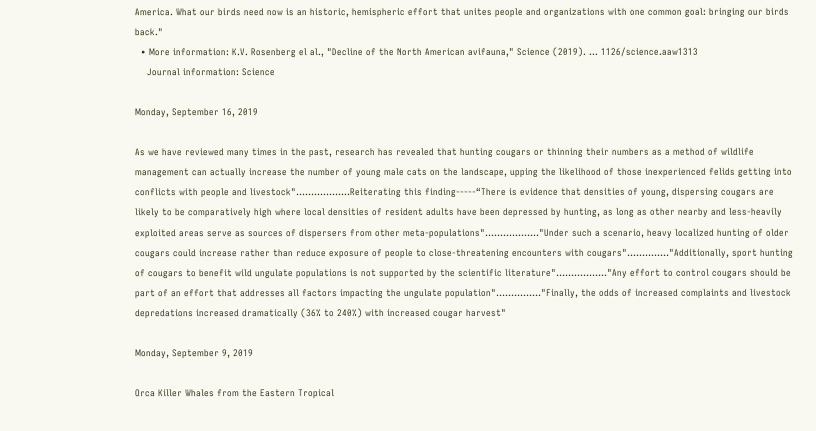America. What our birds need now is an historic, hemispheric effort that unites people and organizations with one common goal: bringing our birds back."
  • More information: K.V. Rosenberg el al., "Decline of the North American avifauna," Science (2019). … 1126/science.aaw1313
    Journal information: Science

Monday, September 16, 2019

As we have reviewed many times in the past, research has revealed that hunting cougars or thinning their numbers as a method of wildlife management can actually increase the number of young male cats on the landscape, upping the likelihood of those inexperienced felids getting into conflicts with people and livestock"..................Reiterating this finding-----“There is evidence that densities of young, dispersing cougars are likely to be comparatively high where local densities of resident adults have been depressed by hunting, as long as other nearby and less-heavily exploited areas serve as sources of dispersers from other meta-populations".................."Under such a scenario, heavy localized hunting of older cougars could increase rather than reduce exposure of people to close-threatening encounters with cougars".............."Additionally, sport hunting of cougars to benefit wild ungulate populations is not supported by the scientific literature"..............…"Any effort to control cougars should be part of an effort that addresses all factors impacting the ungulate population"..............."Finally, the odds of increased complaints and livestock depredations increased dramatically (36% to 240%) with increased cougar harvest"

Monday, September 9, 2019

Orca Killer Whales from the Eastern Tropical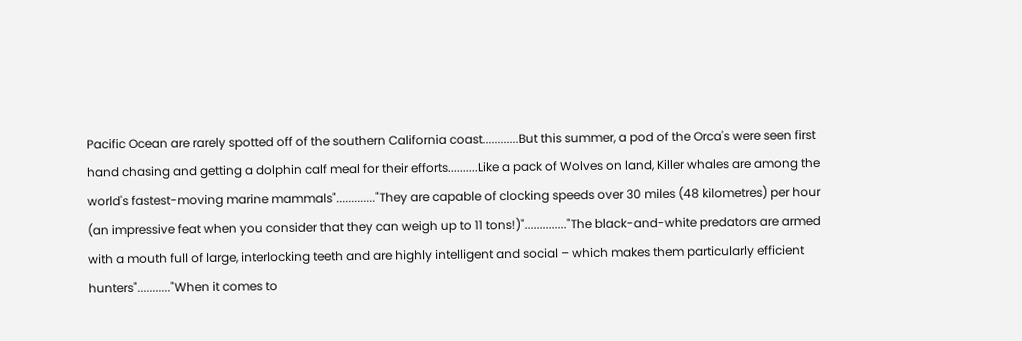Pacific Ocean are rarely spotted off of the southern California coast............But this summer, a pod of the Orca's were seen first hand chasing and getting a dolphin calf meal for their efforts..........Like a pack of Wolves on land, Killer whales are among the world's fastest-moving marine mammals"............."They are capable of clocking speeds over 30 miles (48 kilometres) per hour (an impressive feat when you consider that they can weigh up to 11 tons!)".............."The black-and-white predators are armed with a mouth full of large, interlocking teeth and are highly intelligent and social – which makes them particularly efficient hunters"..........."When it comes to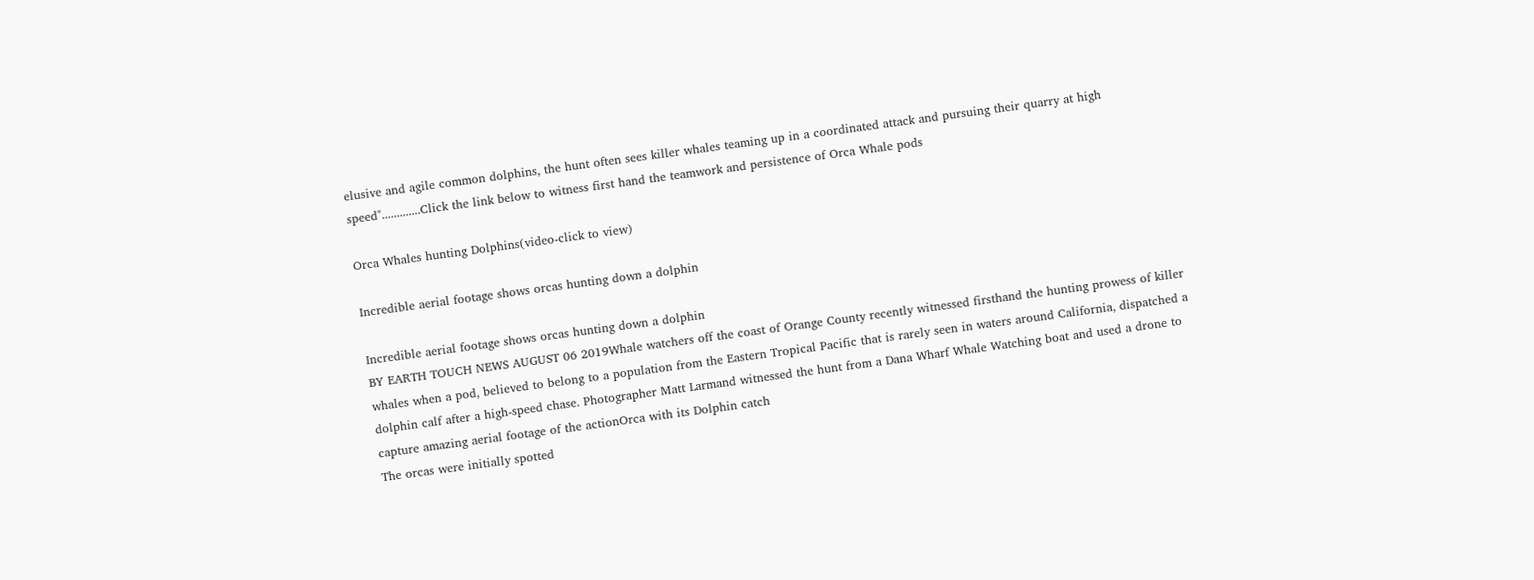elusive and agile common dolphins, the hunt often sees killer whales teaming up in a coordinated attack and pursuing their quarry at high speed".............Click the link below to witness first hand the teamwork and persistence of Orca Whale pods

Orca Whales hunting Dolphins(video-click to view)

Incredible aerial footage shows orcas hunting down a dolphin

Incredible aerial footage shows orcas hunting down a dolphin
BY EARTH TOUCH NEWS AUGUST 06 2019Whale watchers off the coast of Orange County recently witnessed firsthand the hunting prowess of killer whales when a pod, believed to belong to a population from the Eastern Tropical Pacific that is rarely seen in waters around California, dispatched a dolphin calf after a high-speed chase. Photographer Matt Larmand witnessed the hunt from a Dana Wharf Whale Watching boat and used a drone to capture amazing aerial footage of the actionOrca with its Dolphin catch
The orcas were initially spotted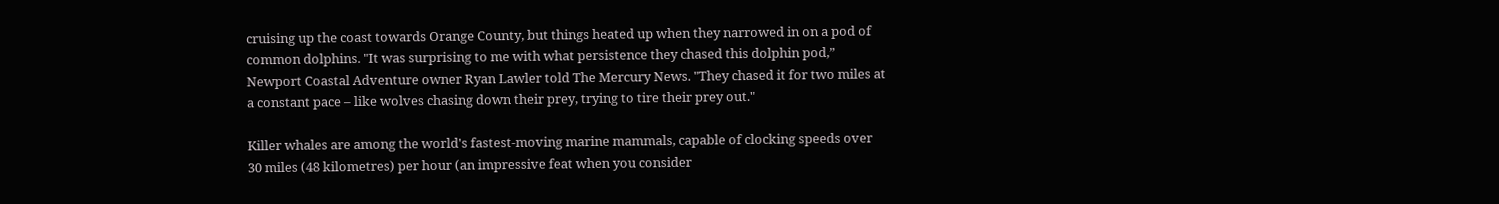cruising up the coast towards Orange County, but things heated up when they narrowed in on a pod of common dolphins. "It was surprising to me with what persistence they chased this dolphin pod,” Newport Coastal Adventure owner Ryan Lawler told The Mercury News. "They chased it for two miles at a constant pace – like wolves chasing down their prey, trying to tire their prey out."

Killer whales are among the world's fastest-moving marine mammals, capable of clocking speeds over 30 miles (48 kilometres) per hour (an impressive feat when you consider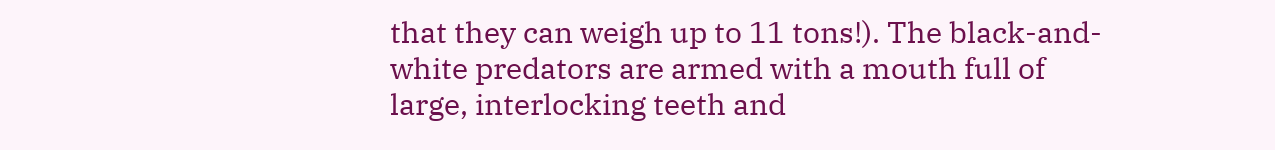that they can weigh up to 11 tons!). The black-and-white predators are armed with a mouth full of large, interlocking teeth and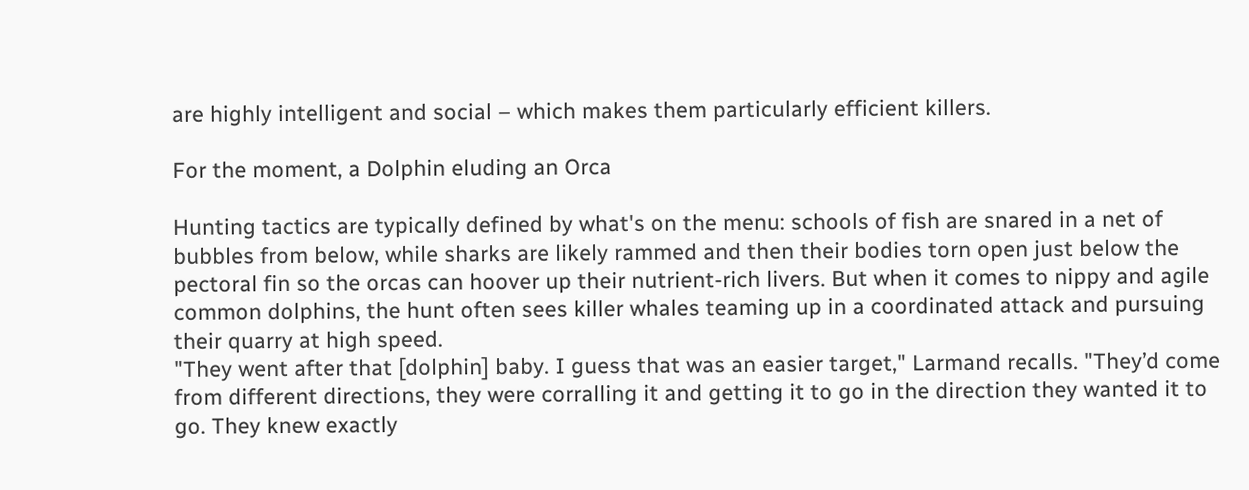are highly intelligent and social – which makes them particularly efficient killers.

For the moment, a Dolphin eluding an Orca

Hunting tactics are typically defined by what's on the menu: schools of fish are snared in a net of bubbles from below, while sharks are likely rammed and then their bodies torn open just below the pectoral fin so the orcas can hoover up their nutrient-rich livers. But when it comes to nippy and agile common dolphins, the hunt often sees killer whales teaming up in a coordinated attack and pursuing their quarry at high speed.
"They went after that [dolphin] baby. I guess that was an easier target," Larmand recalls. "They’d come from different directions, they were corralling it and getting it to go in the direction they wanted it to go. They knew exactly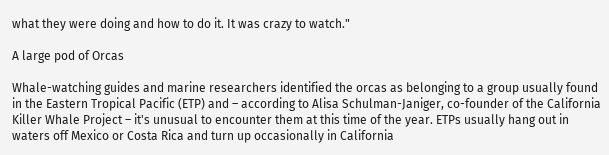what they were doing and how to do it. It was crazy to watch."

A large pod of Orcas

Whale-watching guides and marine researchers identified the orcas as belonging to a group usually found in the Eastern Tropical Pacific (ETP) and – according to Alisa Schulman-Janiger, co-founder of the California Killer Whale Project – it's unusual to encounter them at this time of the year. ETPs usually hang out in waters off Mexico or Costa Rica and turn up occasionally in California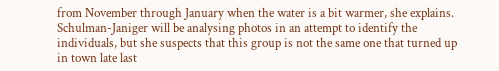from November through January when the water is a bit warmer, she explains.
Schulman-Janiger will be analysing photos in an attempt to identify the individuals, but she suspects that this group is not the same one that turned up in town late last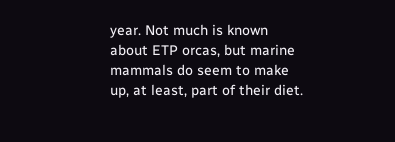year. Not much is known about ETP orcas, but marine mammals do seem to make up, at least, part of their diet.